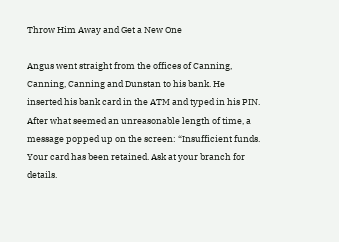Throw Him Away and Get a New One

Angus went straight from the offices of Canning, Canning, Canning and Dunstan to his bank. He inserted his bank card in the ATM and typed in his PIN. After what seemed an unreasonable length of time, a message popped up on the screen: “Insufficient funds. Your card has been retained. Ask at your branch for details.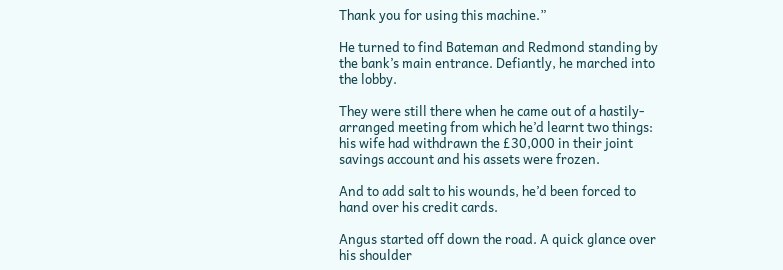Thank you for using this machine.”

He turned to find Bateman and Redmond standing by the bank’s main entrance. Defiantly, he marched into the lobby.

They were still there when he came out of a hastily-arranged meeting from which he’d learnt two things: his wife had withdrawn the £30,000 in their joint savings account and his assets were frozen.

And to add salt to his wounds, he’d been forced to hand over his credit cards.

Angus started off down the road. A quick glance over his shoulder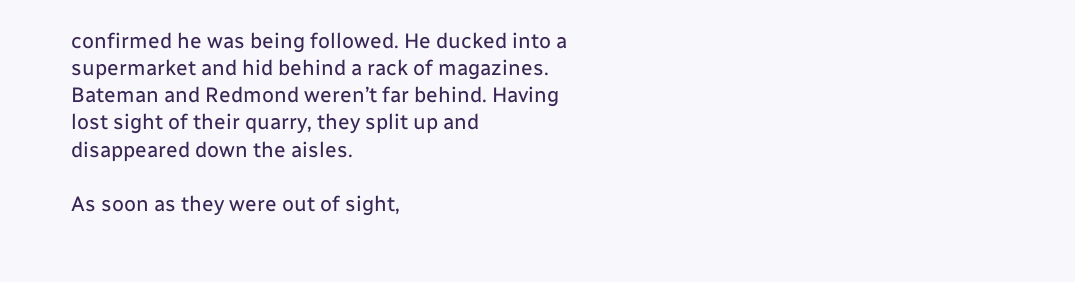confirmed he was being followed. He ducked into a supermarket and hid behind a rack of magazines. Bateman and Redmond weren’t far behind. Having lost sight of their quarry, they split up and disappeared down the aisles.

As soon as they were out of sight,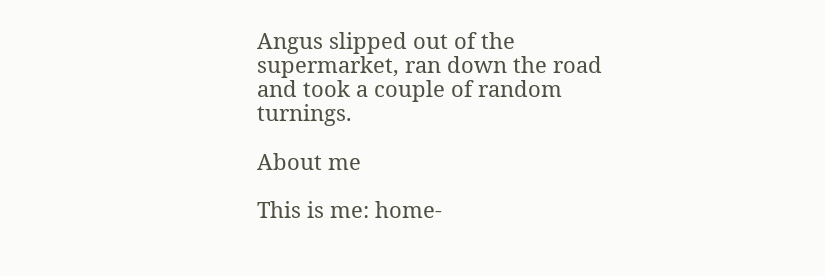Angus slipped out of the supermarket, ran down the road and took a couple of random turnings.

About me

This is me: home-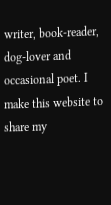writer, book-reader, dog-lover and occasional poet. I make this website to share my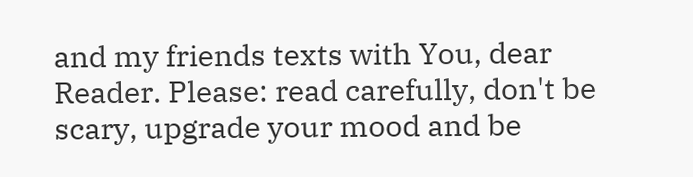and my friends texts with You, dear Reader. Please: read carefully, don't be scary, upgrade your mood and be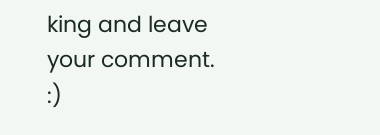king and leave your comment. :)